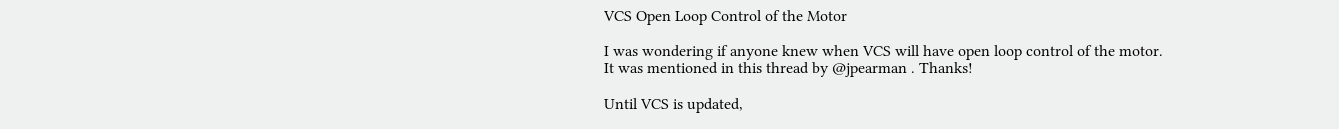VCS Open Loop Control of the Motor

I was wondering if anyone knew when VCS will have open loop control of the motor. It was mentioned in this thread by @jpearman . Thanks!

Until VCS is updated,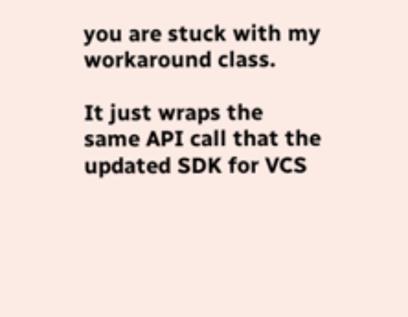you are stuck with my workaround class.

It just wraps the same API call that the updated SDK for VCS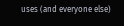uses (and everyone else)